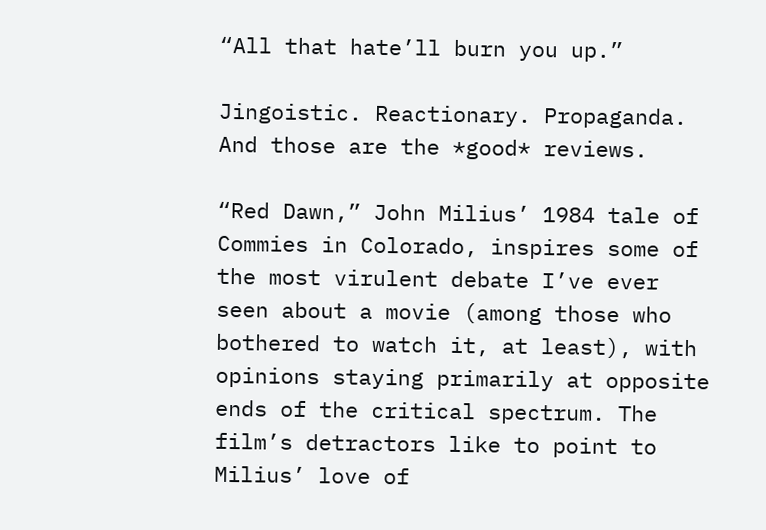“All that hate’ll burn you up.”

Jingoistic. Reactionary. Propaganda. And those are the *good* reviews.

“Red Dawn,” John Milius’ 1984 tale of Commies in Colorado, inspires some of the most virulent debate I’ve ever seen about a movie (among those who bothered to watch it, at least), with opinions staying primarily at opposite ends of the critical spectrum. The film’s detractors like to point to Milius’ love of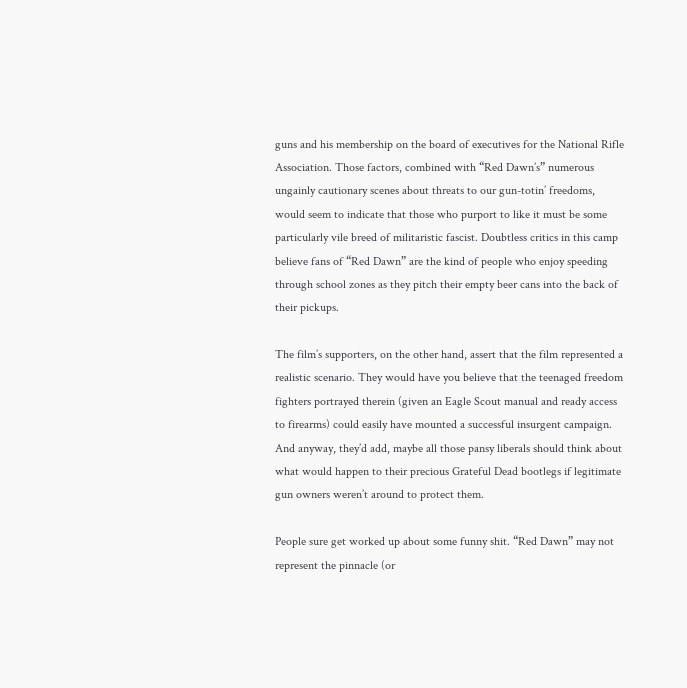guns and his membership on the board of executives for the National Rifle Association. Those factors, combined with “Red Dawn’s” numerous ungainly cautionary scenes about threats to our gun-totin’ freedoms, would seem to indicate that those who purport to like it must be some particularly vile breed of militaristic fascist. Doubtless critics in this camp believe fans of “Red Dawn” are the kind of people who enjoy speeding through school zones as they pitch their empty beer cans into the back of their pickups.

The film’s supporters, on the other hand, assert that the film represented a realistic scenario. They would have you believe that the teenaged freedom fighters portrayed therein (given an Eagle Scout manual and ready access to firearms) could easily have mounted a successful insurgent campaign. And anyway, they’d add, maybe all those pansy liberals should think about what would happen to their precious Grateful Dead bootlegs if legitimate gun owners weren’t around to protect them.

People sure get worked up about some funny shit. “Red Dawn” may not represent the pinnacle (or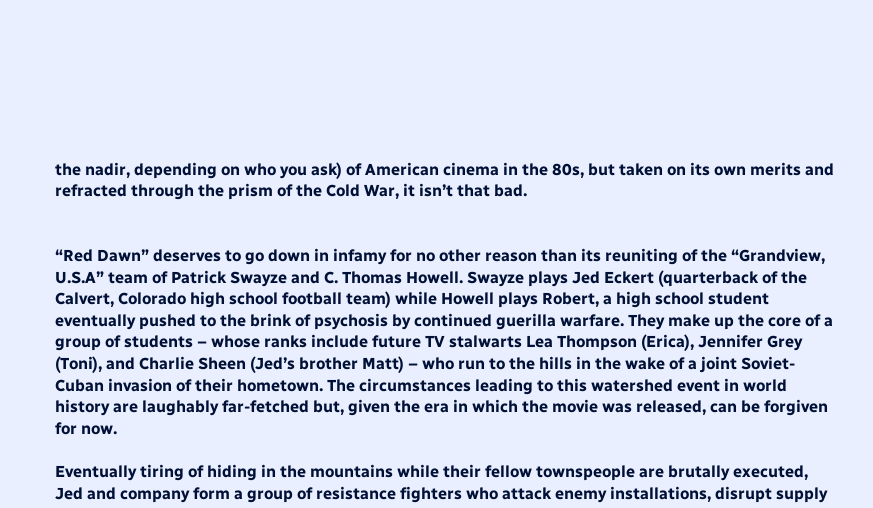the nadir, depending on who you ask) of American cinema in the 80s, but taken on its own merits and refracted through the prism of the Cold War, it isn’t that bad.


“Red Dawn” deserves to go down in infamy for no other reason than its reuniting of the “Grandview, U.S.A” team of Patrick Swayze and C. Thomas Howell. Swayze plays Jed Eckert (quarterback of the Calvert, Colorado high school football team) while Howell plays Robert, a high school student eventually pushed to the brink of psychosis by continued guerilla warfare. They make up the core of a group of students – whose ranks include future TV stalwarts Lea Thompson (Erica), Jennifer Grey (Toni), and Charlie Sheen (Jed’s brother Matt) – who run to the hills in the wake of a joint Soviet-Cuban invasion of their hometown. The circumstances leading to this watershed event in world history are laughably far-fetched but, given the era in which the movie was released, can be forgiven for now.

Eventually tiring of hiding in the mountains while their fellow townspeople are brutally executed, Jed and company form a group of resistance fighters who attack enemy installations, disrupt supply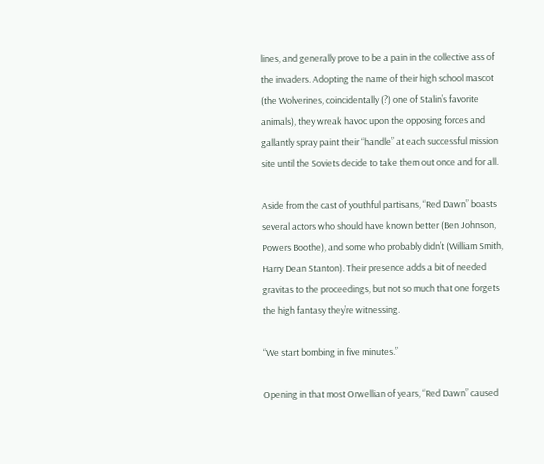lines, and generally prove to be a pain in the collective ass of the invaders. Adopting the name of their high school mascot (the Wolverines, coincidentally (?) one of Stalin’s favorite animals), they wreak havoc upon the opposing forces and gallantly spray paint their “handle” at each successful mission site until the Soviets decide to take them out once and for all.

Aside from the cast of youthful partisans, “Red Dawn” boasts several actors who should have known better (Ben Johnson, Powers Boothe), and some who probably didn’t (William Smith, Harry Dean Stanton). Their presence adds a bit of needed gravitas to the proceedings, but not so much that one forgets the high fantasy they’re witnessing.

“We start bombing in five minutes.”

Opening in that most Orwellian of years, “Red Dawn” caused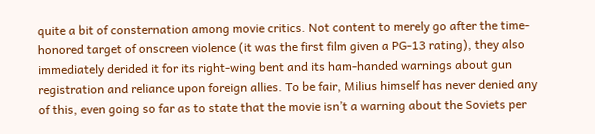quite a bit of consternation among movie critics. Not content to merely go after the time-honored target of onscreen violence (it was the first film given a PG-13 rating), they also immediately derided it for its right-wing bent and its ham-handed warnings about gun registration and reliance upon foreign allies. To be fair, Milius himself has never denied any of this, even going so far as to state that the movie isn’t a warning about the Soviets per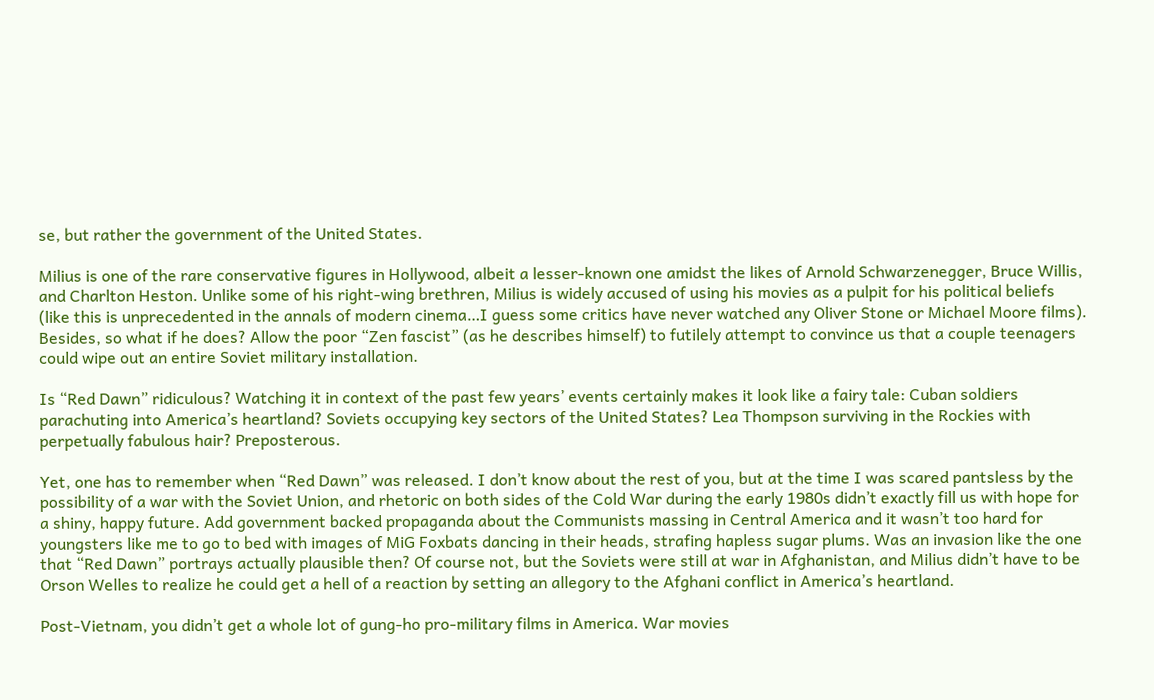se, but rather the government of the United States.

Milius is one of the rare conservative figures in Hollywood, albeit a lesser-known one amidst the likes of Arnold Schwarzenegger, Bruce Willis, and Charlton Heston. Unlike some of his right-wing brethren, Milius is widely accused of using his movies as a pulpit for his political beliefs (like this is unprecedented in the annals of modern cinema…I guess some critics have never watched any Oliver Stone or Michael Moore films). Besides, so what if he does? Allow the poor “Zen fascist” (as he describes himself) to futilely attempt to convince us that a couple teenagers could wipe out an entire Soviet military installation.

Is “Red Dawn” ridiculous? Watching it in context of the past few years’ events certainly makes it look like a fairy tale: Cuban soldiers parachuting into America’s heartland? Soviets occupying key sectors of the United States? Lea Thompson surviving in the Rockies with perpetually fabulous hair? Preposterous.

Yet, one has to remember when “Red Dawn” was released. I don’t know about the rest of you, but at the time I was scared pantsless by the possibility of a war with the Soviet Union, and rhetoric on both sides of the Cold War during the early 1980s didn’t exactly fill us with hope for a shiny, happy future. Add government backed propaganda about the Communists massing in Central America and it wasn’t too hard for youngsters like me to go to bed with images of MiG Foxbats dancing in their heads, strafing hapless sugar plums. Was an invasion like the one that “Red Dawn” portrays actually plausible then? Of course not, but the Soviets were still at war in Afghanistan, and Milius didn’t have to be Orson Welles to realize he could get a hell of a reaction by setting an allegory to the Afghani conflict in America’s heartland.

Post-Vietnam, you didn’t get a whole lot of gung-ho pro-military films in America. War movies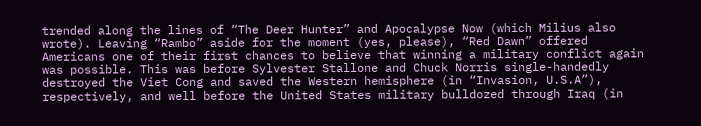trended along the lines of “The Deer Hunter” and Apocalypse Now (which Milius also wrote). Leaving “Rambo” aside for the moment (yes, please), “Red Dawn” offered Americans one of their first chances to believe that winning a military conflict again was possible. This was before Sylvester Stallone and Chuck Norris single-handedly destroyed the Viet Cong and saved the Western hemisphere (in “Invasion, U.S.A”), respectively, and well before the United States military bulldozed through Iraq (in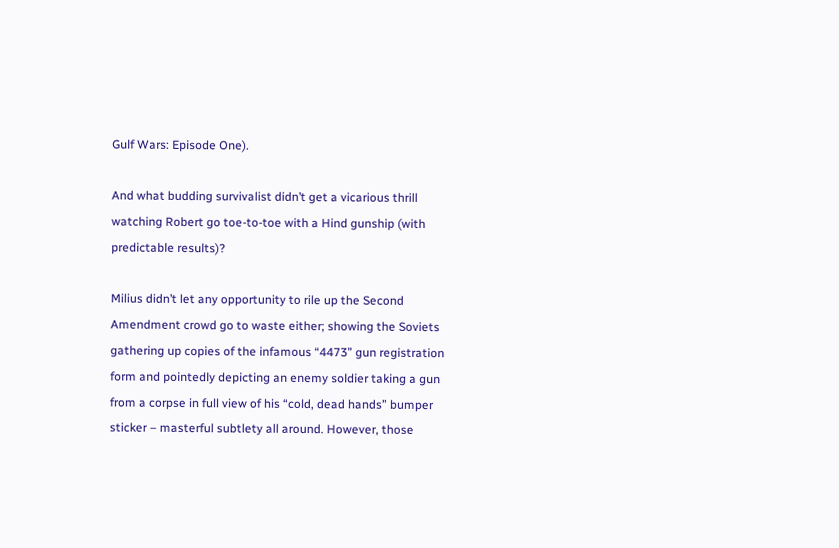Gulf Wars: Episode One).

And what budding survivalist didn’t get a vicarious thrill watching Robert go toe-to-toe with a Hind gunship (with predictable results)?

Milius didn’t let any opportunity to rile up the Second Amendment crowd go to waste either; showing the Soviets gathering up copies of the infamous “4473” gun registration form and pointedly depicting an enemy soldier taking a gun from a corpse in full view of his “cold, dead hands” bumper sticker – masterful subtlety all around. However, those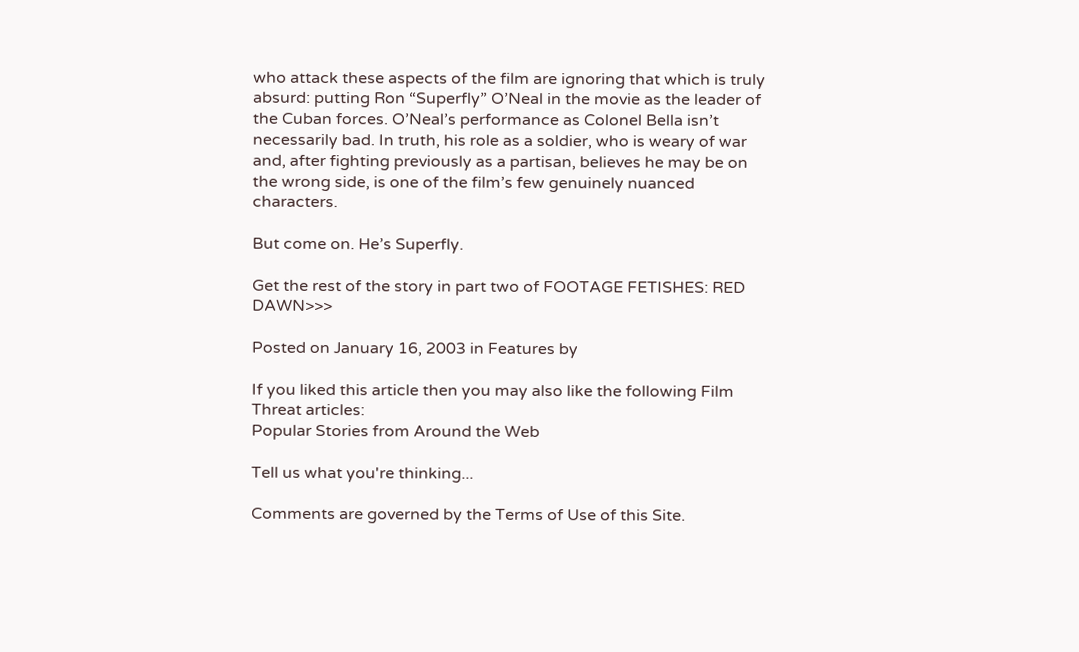who attack these aspects of the film are ignoring that which is truly absurd: putting Ron “Superfly” O’Neal in the movie as the leader of the Cuban forces. O’Neal’s performance as Colonel Bella isn’t necessarily bad. In truth, his role as a soldier, who is weary of war and, after fighting previously as a partisan, believes he may be on the wrong side, is one of the film’s few genuinely nuanced characters.

But come on. He’s Superfly.

Get the rest of the story in part two of FOOTAGE FETISHES: RED DAWN>>>

Posted on January 16, 2003 in Features by

If you liked this article then you may also like the following Film Threat articles:
Popular Stories from Around the Web

Tell us what you're thinking...

Comments are governed by the Terms of Use of this Site.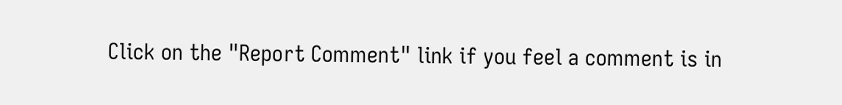Click on the "Report Comment" link if you feel a comment is in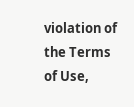violation of the Terms of Use,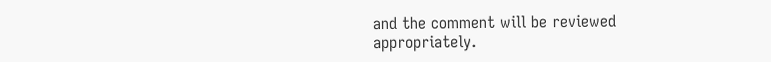and the comment will be reviewed appropriately.